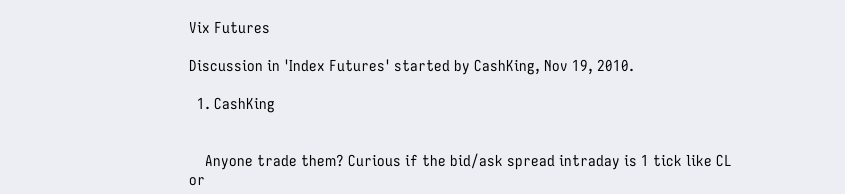Vix Futures

Discussion in 'Index Futures' started by CashKing, Nov 19, 2010.

  1. CashKing


    Anyone trade them? Curious if the bid/ask spread intraday is 1 tick like CL or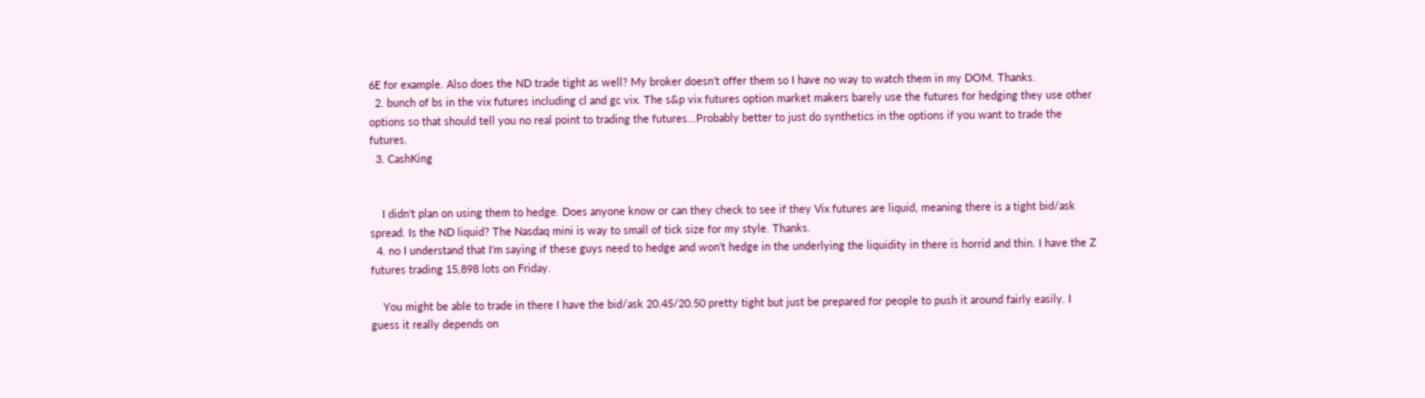6E for example. Also does the ND trade tight as well? My broker doesn't offer them so I have no way to watch them in my DOM. Thanks.
  2. bunch of bs in the vix futures including cl and gc vix. The s&p vix futures option market makers barely use the futures for hedging they use other options so that should tell you no real point to trading the futures...Probably better to just do synthetics in the options if you want to trade the futures.
  3. CashKing


    I didn't plan on using them to hedge. Does anyone know or can they check to see if they Vix futures are liquid, meaning there is a tight bid/ask spread. Is the ND liquid? The Nasdaq mini is way to small of tick size for my style. Thanks.
  4. no I understand that I'm saying if these guys need to hedge and won't hedge in the underlying the liquidity in there is horrid and thin. I have the Z futures trading 15,898 lots on Friday.

    You might be able to trade in there I have the bid/ask 20.45/20.50 pretty tight but just be prepared for people to push it around fairly easily. I guess it really depends on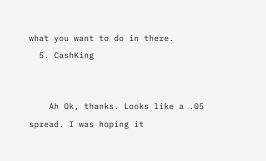what you want to do in there.
  5. CashKing


    Ah Ok, thanks. Looks like a .05 spread. I was hoping it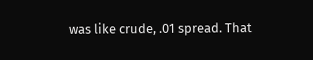was like crude, .01 spread. That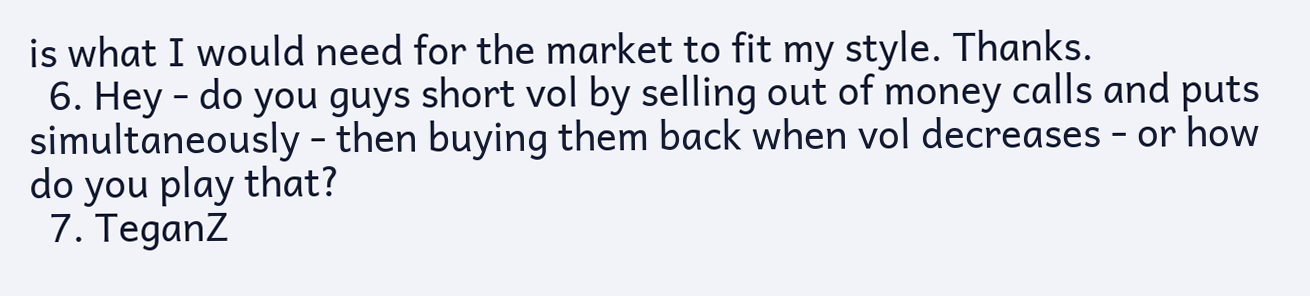is what I would need for the market to fit my style. Thanks.
  6. Hey - do you guys short vol by selling out of money calls and puts simultaneously - then buying them back when vol decreases - or how do you play that?
  7. TeganZ